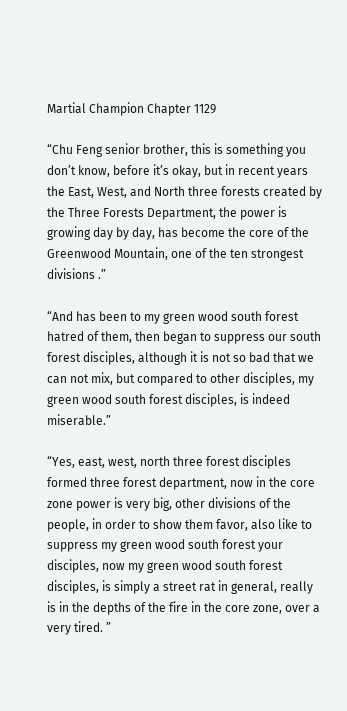Martial Champion Chapter 1129

“Chu Feng senior brother, this is something you don’t know, before it’s okay, but in recent years the East, West, and North three forests created by the Three Forests Department, the power is growing day by day, has become the core of the Greenwood Mountain, one of the ten strongest divisions .”

“And has been to my green wood south forest hatred of them, then began to suppress our south forest disciples, although it is not so bad that we can not mix, but compared to other disciples, my green wood south forest disciples, is indeed miserable.”

“Yes, east, west, north three forest disciples formed three forest department, now in the core zone power is very big, other divisions of the people, in order to show them favor, also like to suppress my green wood south forest your disciples, now my green wood south forest disciples, is simply a street rat in general, really is in the depths of the fire in the core zone, over a very tired. ”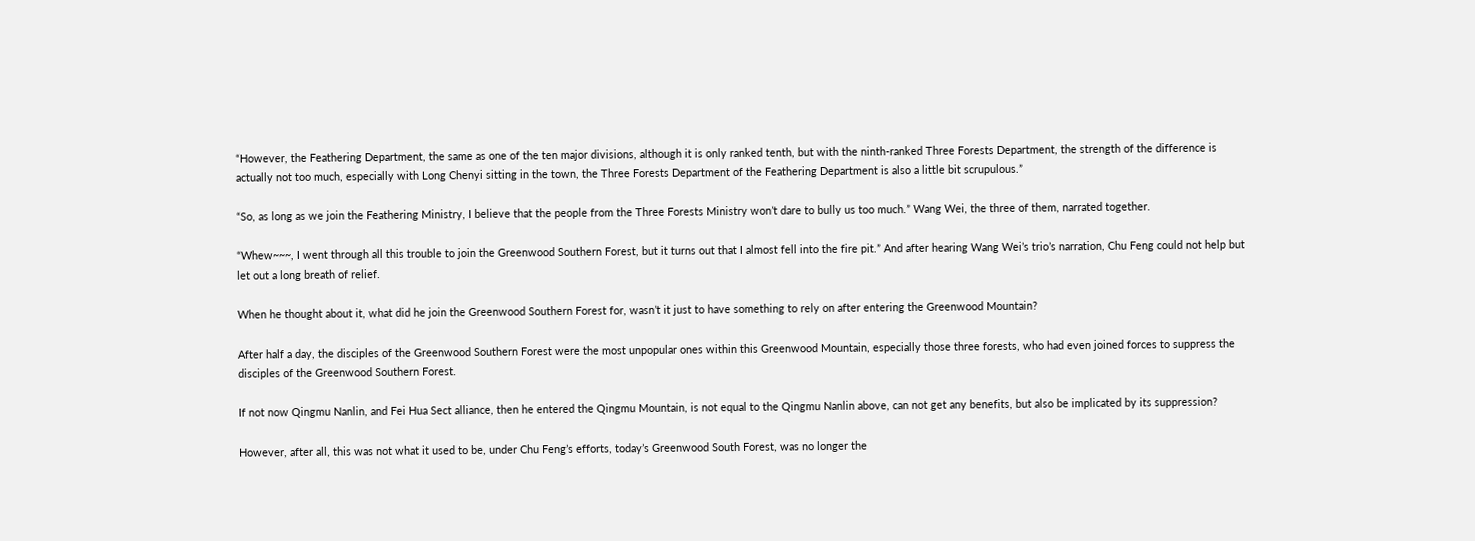“However, the Feathering Department, the same as one of the ten major divisions, although it is only ranked tenth, but with the ninth-ranked Three Forests Department, the strength of the difference is actually not too much, especially with Long Chenyi sitting in the town, the Three Forests Department of the Feathering Department is also a little bit scrupulous.”

“So, as long as we join the Feathering Ministry, I believe that the people from the Three Forests Ministry won’t dare to bully us too much.” Wang Wei, the three of them, narrated together.

“Whew~~~, I went through all this trouble to join the Greenwood Southern Forest, but it turns out that I almost fell into the fire pit.” And after hearing Wang Wei’s trio’s narration, Chu Feng could not help but let out a long breath of relief.

When he thought about it, what did he join the Greenwood Southern Forest for, wasn’t it just to have something to rely on after entering the Greenwood Mountain?

After half a day, the disciples of the Greenwood Southern Forest were the most unpopular ones within this Greenwood Mountain, especially those three forests, who had even joined forces to suppress the disciples of the Greenwood Southern Forest.

If not now Qingmu Nanlin, and Fei Hua Sect alliance, then he entered the Qingmu Mountain, is not equal to the Qingmu Nanlin above, can not get any benefits, but also be implicated by its suppression?

However, after all, this was not what it used to be, under Chu Feng’s efforts, today’s Greenwood South Forest, was no longer the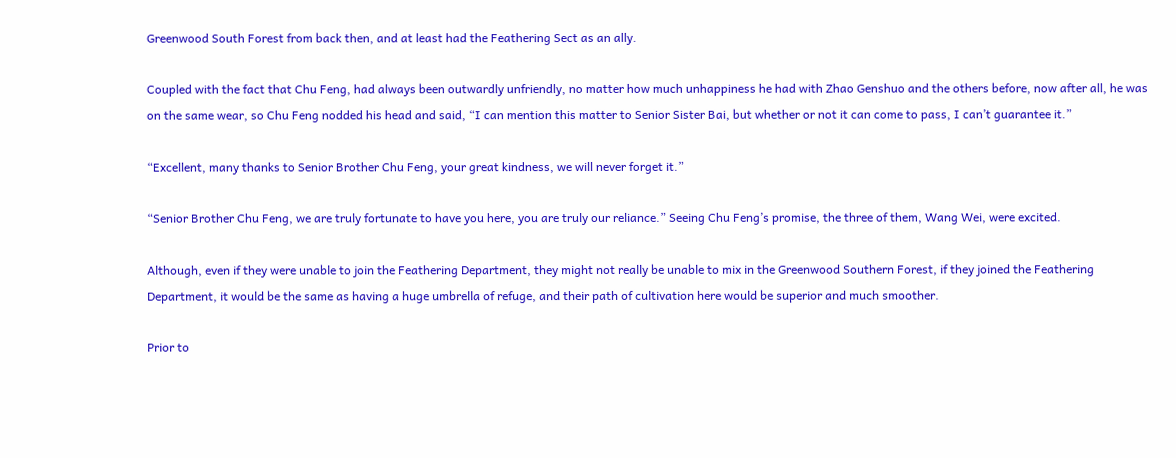Greenwood South Forest from back then, and at least had the Feathering Sect as an ally.

Coupled with the fact that Chu Feng, had always been outwardly unfriendly, no matter how much unhappiness he had with Zhao Genshuo and the others before, now after all, he was on the same wear, so Chu Feng nodded his head and said, “I can mention this matter to Senior Sister Bai, but whether or not it can come to pass, I can’t guarantee it.”

“Excellent, many thanks to Senior Brother Chu Feng, your great kindness, we will never forget it.”

“Senior Brother Chu Feng, we are truly fortunate to have you here, you are truly our reliance.” Seeing Chu Feng’s promise, the three of them, Wang Wei, were excited.

Although, even if they were unable to join the Feathering Department, they might not really be unable to mix in the Greenwood Southern Forest, if they joined the Feathering Department, it would be the same as having a huge umbrella of refuge, and their path of cultivation here would be superior and much smoother.

Prior to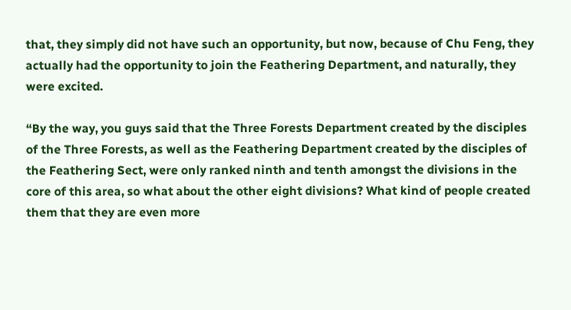that, they simply did not have such an opportunity, but now, because of Chu Feng, they actually had the opportunity to join the Feathering Department, and naturally, they were excited.

“By the way, you guys said that the Three Forests Department created by the disciples of the Three Forests, as well as the Feathering Department created by the disciples of the Feathering Sect, were only ranked ninth and tenth amongst the divisions in the core of this area, so what about the other eight divisions? What kind of people created them that they are even more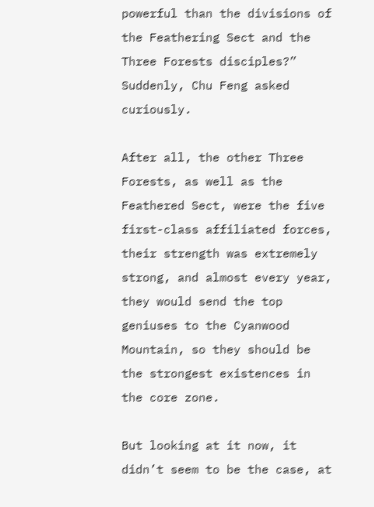powerful than the divisions of the Feathering Sect and the Three Forests disciples?” Suddenly, Chu Feng asked curiously.

After all, the other Three Forests, as well as the Feathered Sect, were the five first-class affiliated forces, their strength was extremely strong, and almost every year, they would send the top geniuses to the Cyanwood Mountain, so they should be the strongest existences in the core zone.

But looking at it now, it didn’t seem to be the case, at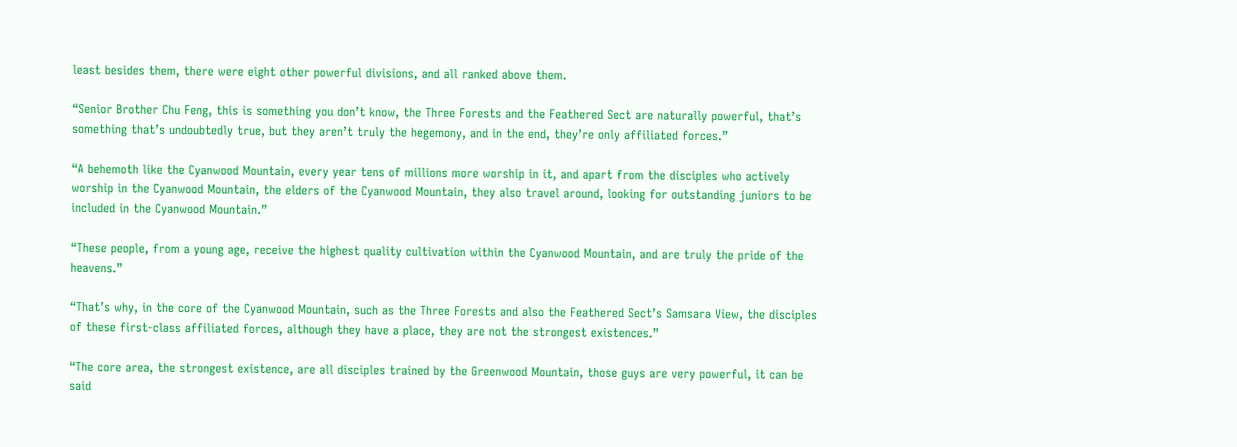least besides them, there were eight other powerful divisions, and all ranked above them.

“Senior Brother Chu Feng, this is something you don’t know, the Three Forests and the Feathered Sect are naturally powerful, that’s something that’s undoubtedly true, but they aren’t truly the hegemony, and in the end, they’re only affiliated forces.”

“A behemoth like the Cyanwood Mountain, every year tens of millions more worship in it, and apart from the disciples who actively worship in the Cyanwood Mountain, the elders of the Cyanwood Mountain, they also travel around, looking for outstanding juniors to be included in the Cyanwood Mountain.”

“These people, from a young age, receive the highest quality cultivation within the Cyanwood Mountain, and are truly the pride of the heavens.”

“That’s why, in the core of the Cyanwood Mountain, such as the Three Forests and also the Feathered Sect’s Samsara View, the disciples of these first-class affiliated forces, although they have a place, they are not the strongest existences.”

“The core area, the strongest existence, are all disciples trained by the Greenwood Mountain, those guys are very powerful, it can be said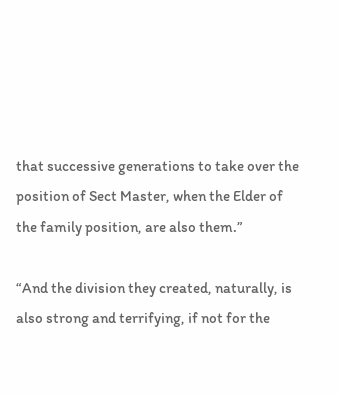that successive generations to take over the position of Sect Master, when the Elder of the family position, are also them.”

“And the division they created, naturally, is also strong and terrifying, if not for the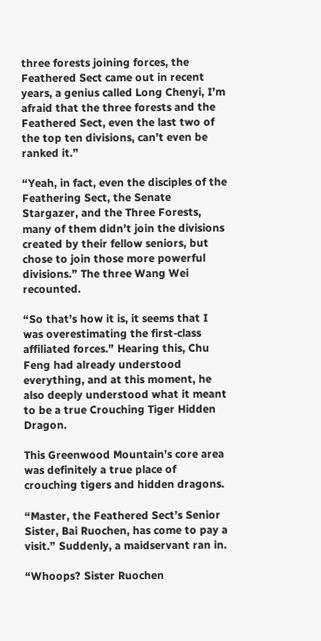three forests joining forces, the Feathered Sect came out in recent years, a genius called Long Chenyi, I’m afraid that the three forests and the Feathered Sect, even the last two of the top ten divisions, can’t even be ranked it.”

“Yeah, in fact, even the disciples of the Feathering Sect, the Senate Stargazer, and the Three Forests, many of them didn’t join the divisions created by their fellow seniors, but chose to join those more powerful divisions.” The three Wang Wei recounted.

“So that’s how it is, it seems that I was overestimating the first-class affiliated forces.” Hearing this, Chu Feng had already understood everything, and at this moment, he also deeply understood what it meant to be a true Crouching Tiger Hidden Dragon.

This Greenwood Mountain’s core area was definitely a true place of crouching tigers and hidden dragons.

“Master, the Feathered Sect’s Senior Sister, Bai Ruochen, has come to pay a visit.” Suddenly, a maidservant ran in.

“Whoops? Sister Ruochen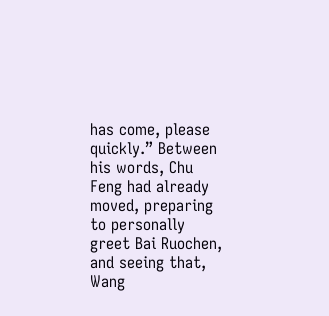has come, please quickly.” Between his words, Chu Feng had already moved, preparing to personally greet Bai Ruochen, and seeing that, Wang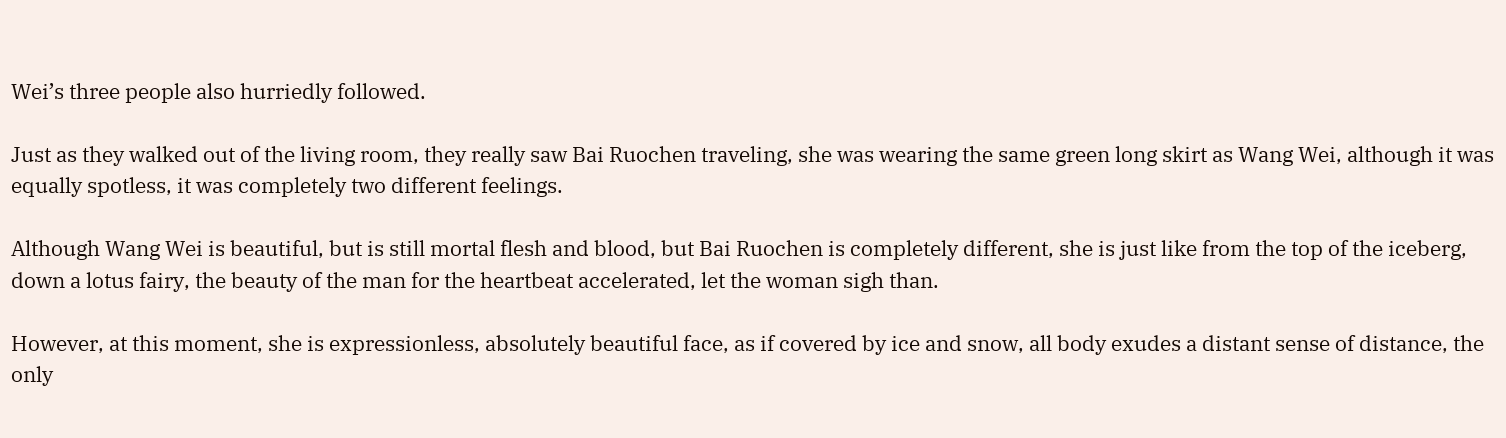Wei’s three people also hurriedly followed.

Just as they walked out of the living room, they really saw Bai Ruochen traveling, she was wearing the same green long skirt as Wang Wei, although it was equally spotless, it was completely two different feelings.

Although Wang Wei is beautiful, but is still mortal flesh and blood, but Bai Ruochen is completely different, she is just like from the top of the iceberg, down a lotus fairy, the beauty of the man for the heartbeat accelerated, let the woman sigh than.

However, at this moment, she is expressionless, absolutely beautiful face, as if covered by ice and snow, all body exudes a distant sense of distance, the only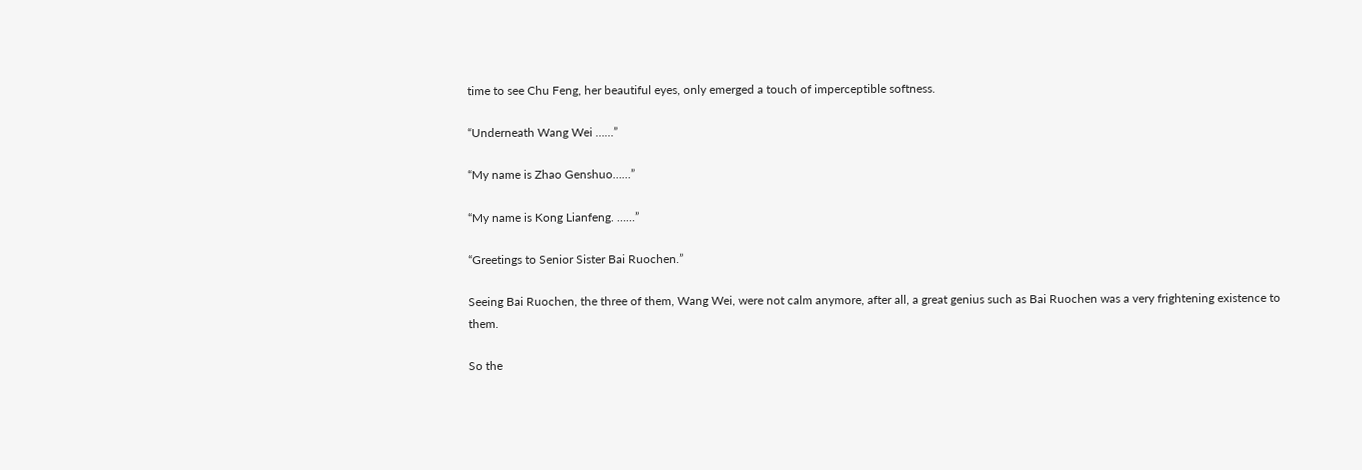time to see Chu Feng, her beautiful eyes, only emerged a touch of imperceptible softness.

“Underneath Wang Wei ……”

“My name is Zhao Genshuo……”

“My name is Kong Lianfeng. ……”

“Greetings to Senior Sister Bai Ruochen.”

Seeing Bai Ruochen, the three of them, Wang Wei, were not calm anymore, after all, a great genius such as Bai Ruochen was a very frightening existence to them.

So the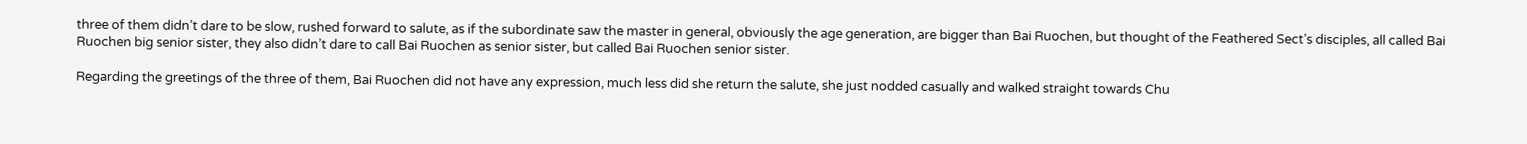three of them didn’t dare to be slow, rushed forward to salute, as if the subordinate saw the master in general, obviously the age generation, are bigger than Bai Ruochen, but thought of the Feathered Sect’s disciples, all called Bai Ruochen big senior sister, they also didn’t dare to call Bai Ruochen as senior sister, but called Bai Ruochen senior sister.

Regarding the greetings of the three of them, Bai Ruochen did not have any expression, much less did she return the salute, she just nodded casually and walked straight towards Chu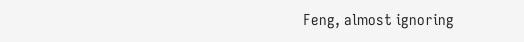Feng, almost ignoring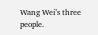Wang Wei’s three people.